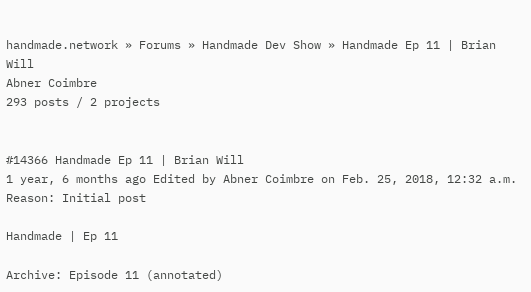handmade.network » Forums » Handmade Dev Show » Handmade Ep 11 | Brian Will
Abner Coimbre
293 posts / 2 projects


#14366 Handmade Ep 11 | Brian Will
1 year, 6 months ago Edited by Abner Coimbre on Feb. 25, 2018, 12:32 a.m. Reason: Initial post

Handmade | Ep 11

Archive: Episode 11 (annotated)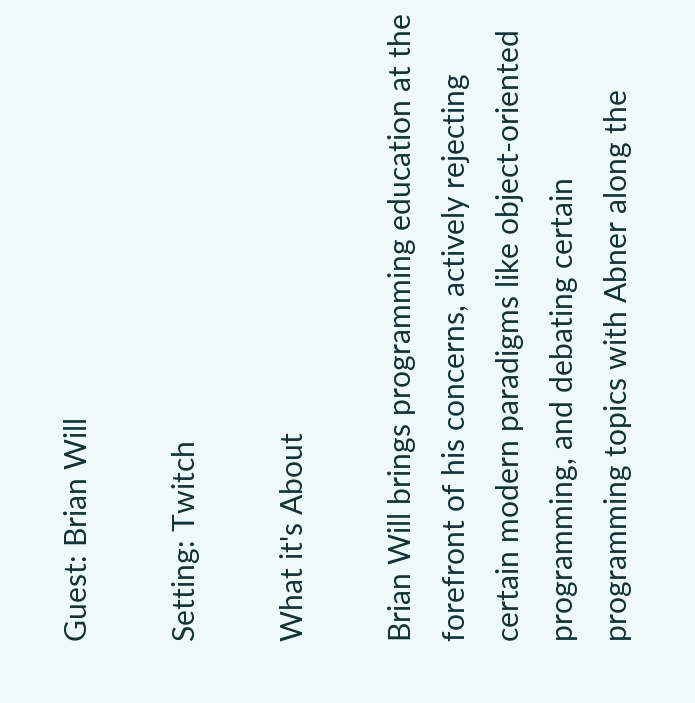Guest: Brian Will

Setting: Twitch

What it's About

Brian Will brings programming education at the forefront of his concerns, actively rejecting certain modern paradigms like object-oriented programming, and debating certain programming topics with Abner along the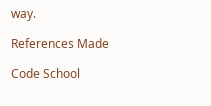way.

References Made

Code School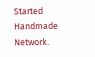Started Handmade Network.